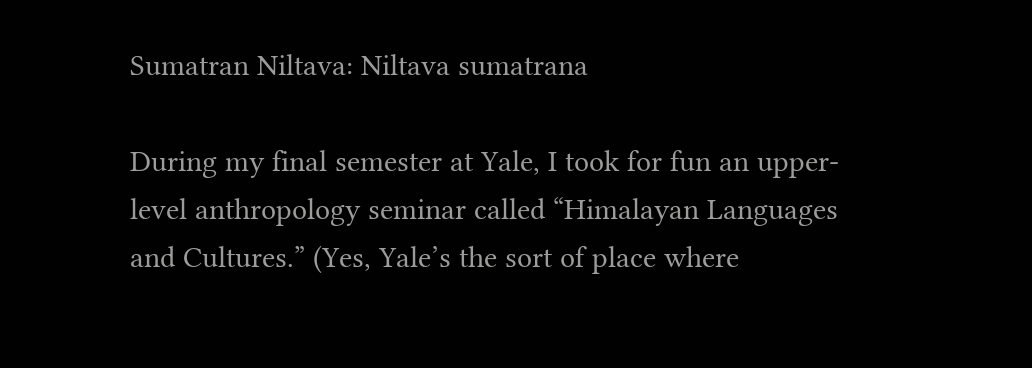Sumatran Niltava: Niltava sumatrana

During my final semester at Yale, I took for fun an upper-level anthropology seminar called “Himalayan Languages and Cultures.” (Yes, Yale’s the sort of place where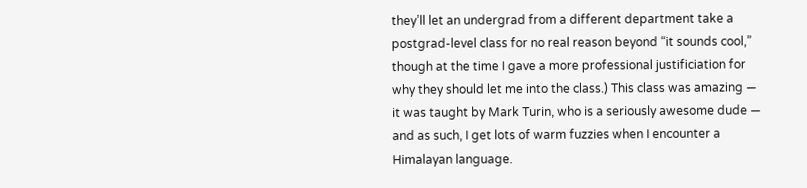they’ll let an undergrad from a different department take a postgrad-level class for no real reason beyond “it sounds cool,” though at the time I gave a more professional justificiation for why they should let me into the class.) This class was amazing — it was taught by Mark Turin, who is a seriously awesome dude — and as such, I get lots of warm fuzzies when I encounter a Himalayan language.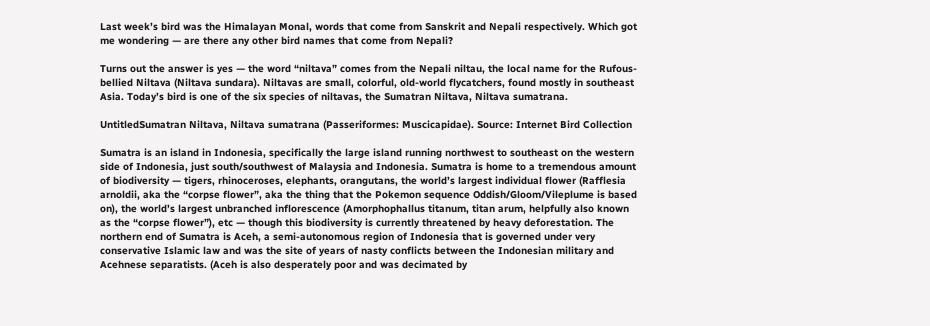Last week’s bird was the Himalayan Monal, words that come from Sanskrit and Nepali respectively. Which got me wondering — are there any other bird names that come from Nepali?

Turns out the answer is yes — the word “niltava” comes from the Nepali niltau, the local name for the Rufous-bellied Niltava (Niltava sundara). Niltavas are small, colorful, old-world flycatchers, found mostly in southeast Asia. Today’s bird is one of the six species of niltavas, the Sumatran Niltava, Niltava sumatrana.

UntitledSumatran Niltava, Niltava sumatrana (Passeriformes: Muscicapidae). Source: Internet Bird Collection

Sumatra is an island in Indonesia, specifically the large island running northwest to southeast on the western side of Indonesia, just south/southwest of Malaysia and Indonesia. Sumatra is home to a tremendous amount of biodiversity — tigers, rhinoceroses, elephants, orangutans, the world’s largest individual flower (Rafflesia arnoldii, aka the “corpse flower”, aka the thing that the Pokemon sequence Oddish/Gloom/Vileplume is based on), the world’s largest unbranched inflorescence (Amorphophallus titanum, titan arum, helpfully also known as the “corpse flower”), etc — though this biodiversity is currently threatened by heavy deforestation. The northern end of Sumatra is Aceh, a semi-autonomous region of Indonesia that is governed under very conservative Islamic law and was the site of years of nasty conflicts between the Indonesian military and Acehnese separatists. (Aceh is also desperately poor and was decimated by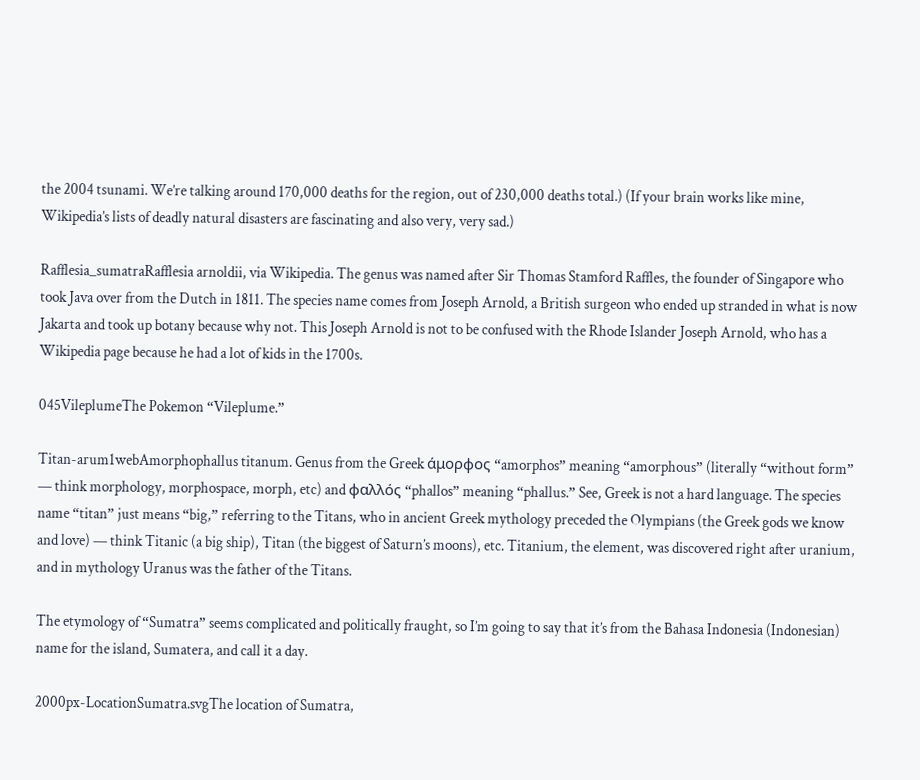the 2004 tsunami. We’re talking around 170,000 deaths for the region, out of 230,000 deaths total.) (If your brain works like mine, Wikipedia’s lists of deadly natural disasters are fascinating and also very, very sad.)

Rafflesia_sumatraRafflesia arnoldii, via Wikipedia. The genus was named after Sir Thomas Stamford Raffles, the founder of Singapore who took Java over from the Dutch in 1811. The species name comes from Joseph Arnold, a British surgeon who ended up stranded in what is now Jakarta and took up botany because why not. This Joseph Arnold is not to be confused with the Rhode Islander Joseph Arnold, who has a Wikipedia page because he had a lot of kids in the 1700s.

045VileplumeThe Pokemon “Vileplume.”

Titan-arum1webAmorphophallus titanum. Genus from the Greek άμορφος “amorphos” meaning “amorphous” (literally “without form” — think morphology, morphospace, morph, etc) and φαλλός “phallos” meaning “phallus.” See, Greek is not a hard language. The species name “titan” just means “big,” referring to the Titans, who in ancient Greek mythology preceded the Olympians (the Greek gods we know and love) — think Titanic (a big ship), Titan (the biggest of Saturn’s moons), etc. Titanium, the element, was discovered right after uranium, and in mythology Uranus was the father of the Titans.

The etymology of “Sumatra” seems complicated and politically fraught, so I’m going to say that it’s from the Bahasa Indonesia (Indonesian) name for the island, Sumatera, and call it a day.

2000px-LocationSumatra.svgThe location of Sumatra,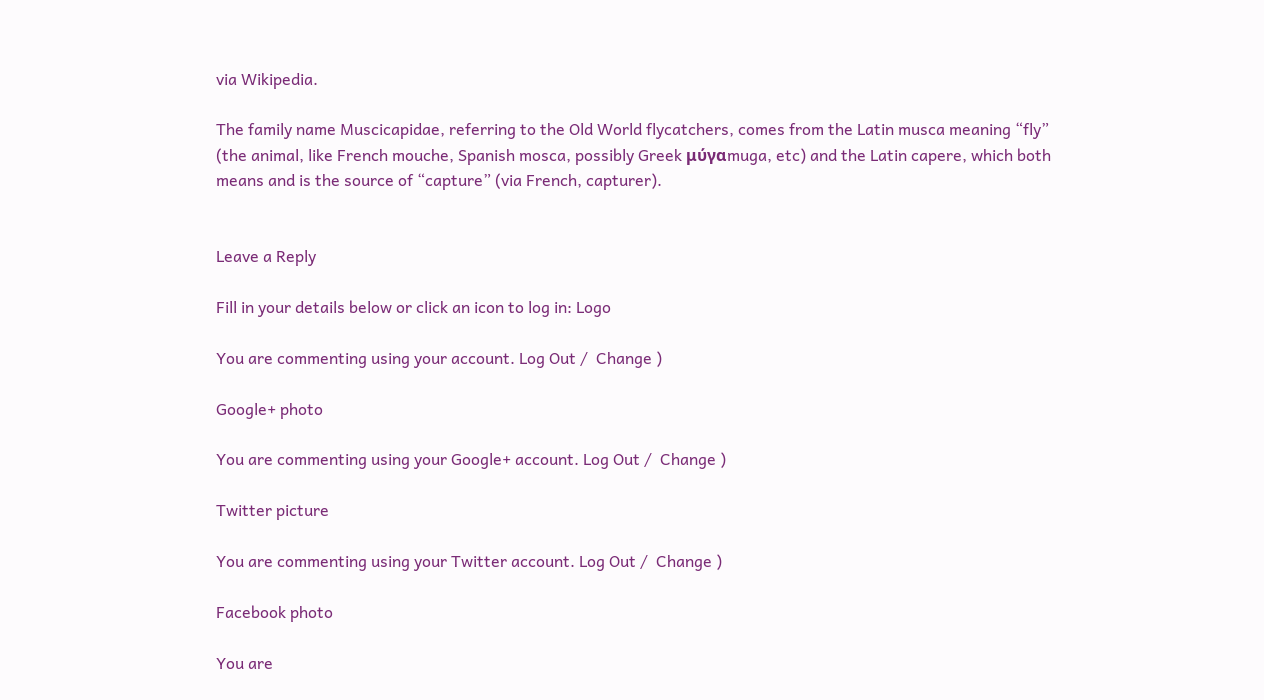via Wikipedia.

The family name Muscicapidae, referring to the Old World flycatchers, comes from the Latin musca meaning “fly” (the animal, like French mouche, Spanish mosca, possibly Greek μύγαmuga, etc) and the Latin capere, which both means and is the source of “capture” (via French, capturer).


Leave a Reply

Fill in your details below or click an icon to log in: Logo

You are commenting using your account. Log Out /  Change )

Google+ photo

You are commenting using your Google+ account. Log Out /  Change )

Twitter picture

You are commenting using your Twitter account. Log Out /  Change )

Facebook photo

You are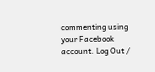commenting using your Facebook account. Log Out /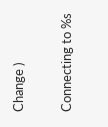Change )


Connecting to %s